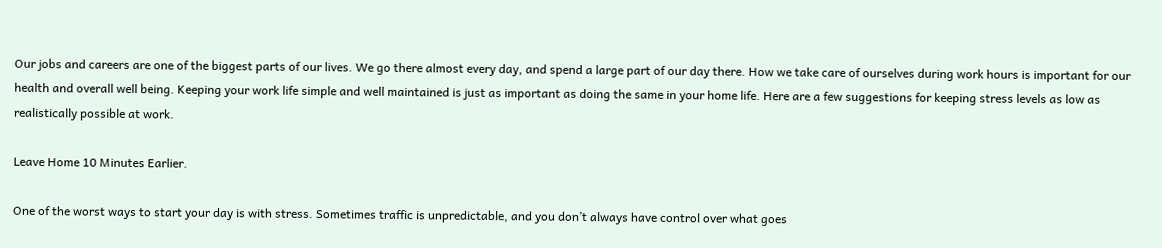Our jobs and careers are one of the biggest parts of our lives. We go there almost every day, and spend a large part of our day there. How we take care of ourselves during work hours is important for our health and overall well being. Keeping your work life simple and well maintained is just as important as doing the same in your home life. Here are a few suggestions for keeping stress levels as low as realistically possible at work.

Leave Home 10 Minutes Earlier.

One of the worst ways to start your day is with stress. Sometimes traffic is unpredictable, and you don’t always have control over what goes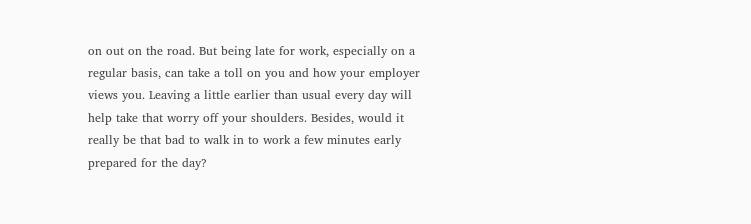on out on the road. But being late for work, especially on a regular basis, can take a toll on you and how your employer views you. Leaving a little earlier than usual every day will help take that worry off your shoulders. Besides, would it really be that bad to walk in to work a few minutes early prepared for the day?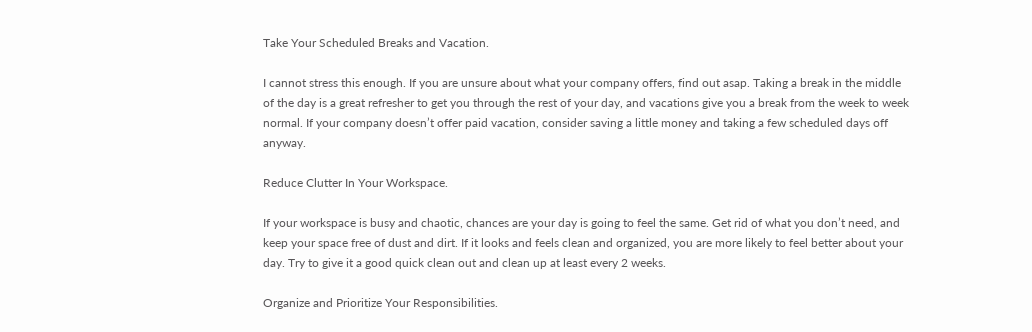Take Your Scheduled Breaks and Vacation.

I cannot stress this enough. If you are unsure about what your company offers, find out asap. Taking a break in the middle of the day is a great refresher to get you through the rest of your day, and vacations give you a break from the week to week normal. If your company doesn’t offer paid vacation, consider saving a little money and taking a few scheduled days off anyway.

Reduce Clutter In Your Workspace.

If your workspace is busy and chaotic, chances are your day is going to feel the same. Get rid of what you don’t need, and keep your space free of dust and dirt. If it looks and feels clean and organized, you are more likely to feel better about your day. Try to give it a good quick clean out and clean up at least every 2 weeks.

Organize and Prioritize Your Responsibilities.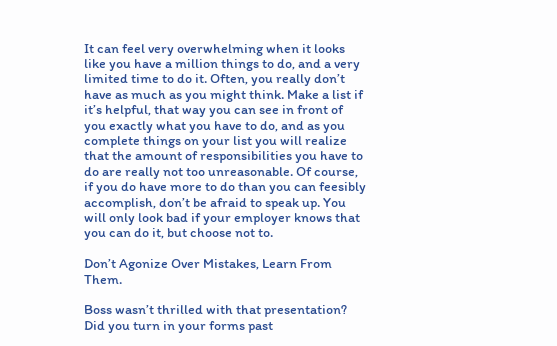It can feel very overwhelming when it looks like you have a million things to do, and a very limited time to do it. Often, you really don’t have as much as you might think. Make a list if it’s helpful, that way you can see in front of you exactly what you have to do, and as you complete things on your list you will realize that the amount of responsibilities you have to do are really not too unreasonable. Of course, if you do have more to do than you can feesibly accomplish, don’t be afraid to speak up. You will only look bad if your employer knows that you can do it, but choose not to.

Don’t Agonize Over Mistakes, Learn From Them.

Boss wasn’t thrilled with that presentation? Did you turn in your forms past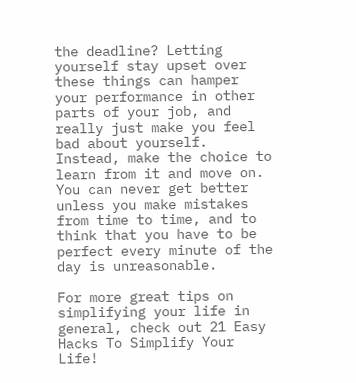the deadline? Letting yourself stay upset over these things can hamper your performance in other parts of your job, and really just make you feel bad about yourself. Instead, make the choice to learn from it and move on. You can never get better unless you make mistakes from time to time, and to think that you have to be perfect every minute of the day is unreasonable.

For more great tips on simplifying your life in general, check out 21 Easy Hacks To Simplify Your Life!